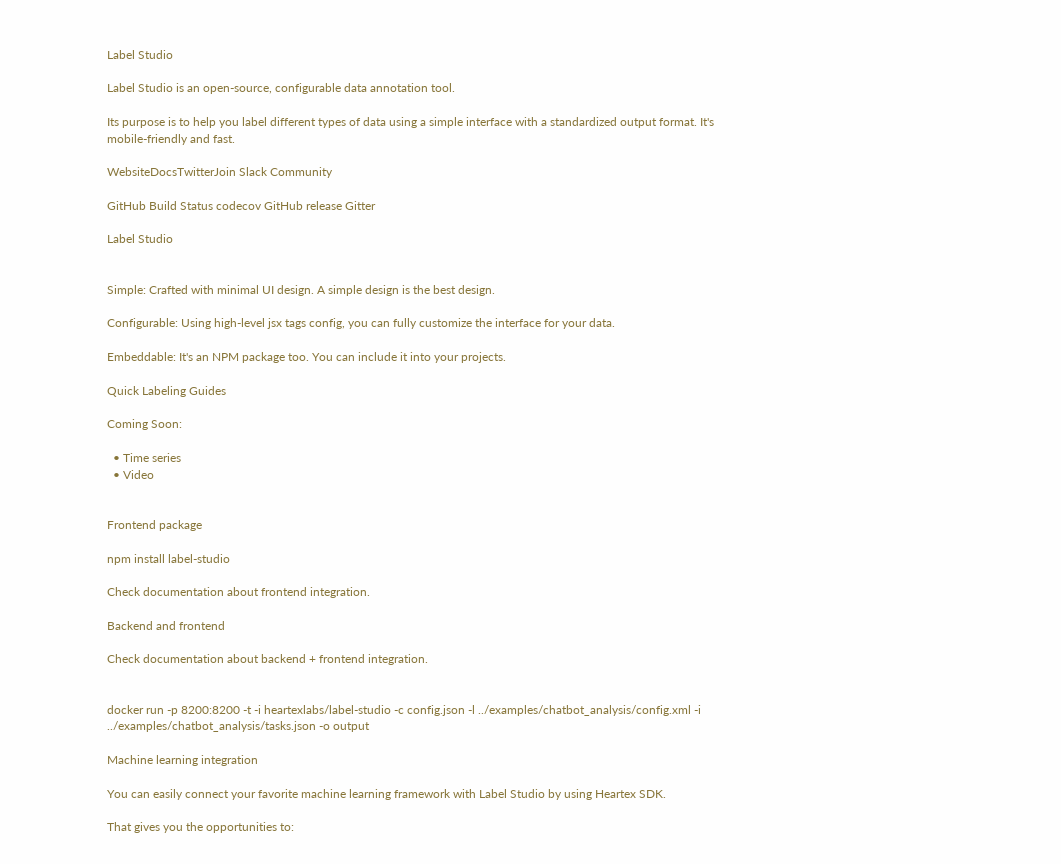Label Studio

Label Studio is an open-source, configurable data annotation tool.

Its purpose is to help you label different types of data using a simple interface with a standardized output format. It's mobile-friendly and fast.

WebsiteDocsTwitterJoin Slack Community

GitHub Build Status codecov GitHub release Gitter

Label Studio


Simple: Crafted with minimal UI design. A simple design is the best design.

Configurable: Using high-level jsx tags config, you can fully customize the interface for your data.

Embeddable: It's an NPM package too. You can include it into your projects.

Quick Labeling Guides

Coming Soon:

  • Time series
  • Video


Frontend package

npm install label-studio

Check documentation about frontend integration.

Backend and frontend

Check documentation about backend + frontend integration.


docker run -p 8200:8200 -t -i heartexlabs/label-studio -c config.json -l ../examples/chatbot_analysis/config.xml -i ../examples/chatbot_analysis/tasks.json -o output

Machine learning integration

You can easily connect your favorite machine learning framework with Label Studio by using Heartex SDK.

That gives you the opportunities to: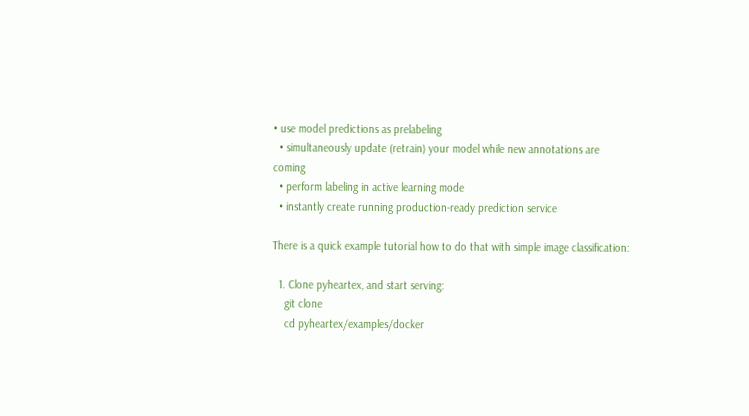• use model predictions as prelabeling
  • simultaneously update (retrain) your model while new annotations are coming
  • perform labeling in active learning mode
  • instantly create running production-ready prediction service

There is a quick example tutorial how to do that with simple image classification:

  1. Clone pyheartex, and start serving:
    git clone
    cd pyheartex/examples/docker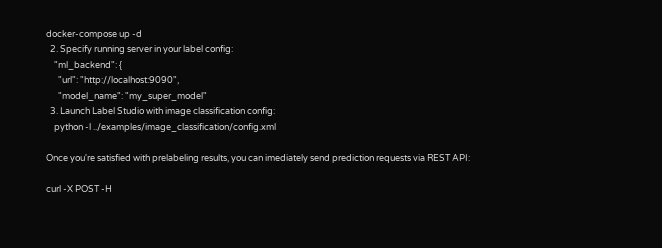docker-compose up -d
  2. Specify running server in your label config:
    "ml_backend": {
      "url": "http://localhost:9090",
      "model_name": "my_super_model"
  3. Launch Label Studio with image classification config:
    python -l ../examples/image_classification/config.xml

Once you're satisfied with prelabeling results, you can imediately send prediction requests via REST API:

curl -X POST -H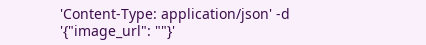'Content-Type: application/json' -d '{"image_url": ""}'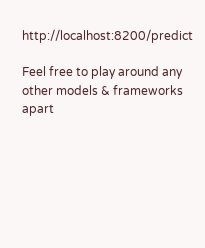http://localhost:8200/predict

Feel free to play around any other models & frameworks apart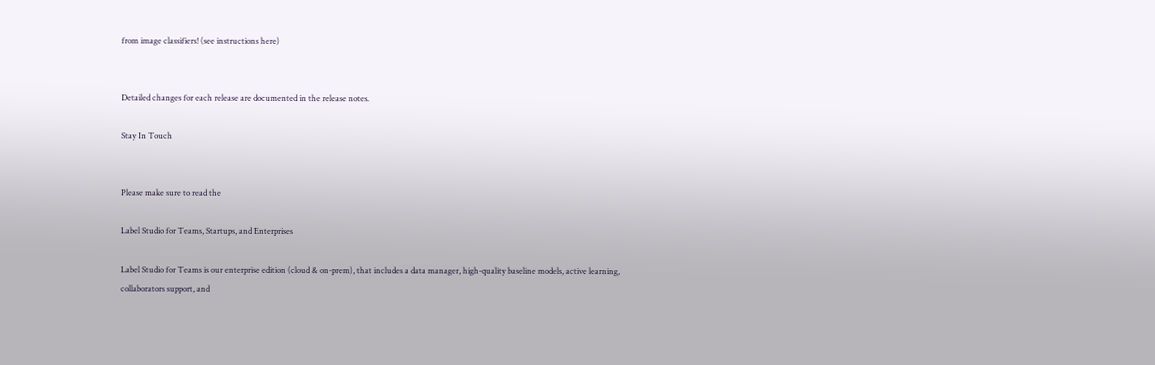from image classifiers! (see instructions here)


Detailed changes for each release are documented in the release notes.

Stay In Touch


Please make sure to read the

Label Studio for Teams, Startups, and Enterprises

Label Studio for Teams is our enterprise edition (cloud & on-prem), that includes a data manager, high-quality baseline models, active learning, collaborators support, and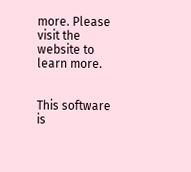more. Please visit the website to learn more.


This software is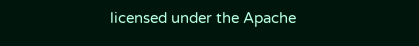licensed under the Apache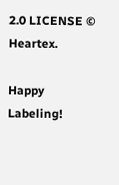2.0 LICENSE © Heartex.

Happy Labeling!